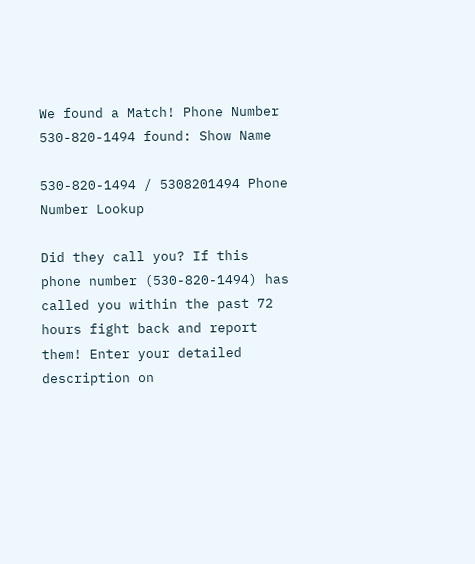We found a Match! Phone Number 530-820-1494 found: Show Name

530-820-1494 / 5308201494 Phone Number Lookup

Did they call you? If this phone number (530-820-1494) has called you within the past 72 hours fight back and report them! Enter your detailed description on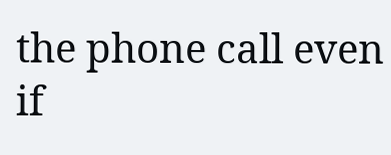the phone call even if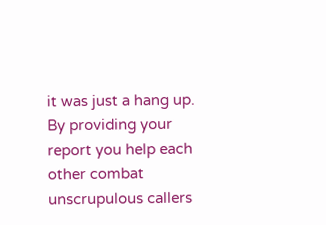it was just a hang up. By providing your report you help each other combat unscrupulous callers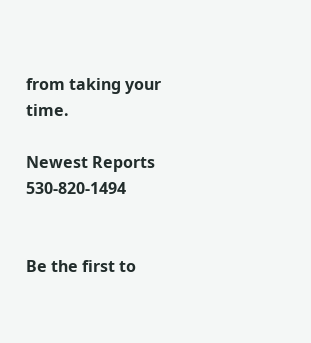from taking your time.

Newest Reports 530-820-1494


Be the first to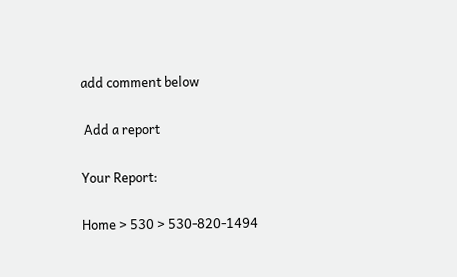add comment below

 Add a report

Your Report:

Home > 530 > 530-820-1494